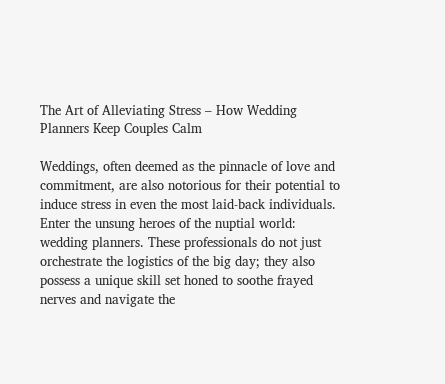The Art of Alleviating Stress – How Wedding Planners Keep Couples Calm

Weddings, often deemed as the pinnacle of love and commitment, are also notorious for their potential to induce stress in even the most laid-back individuals. Enter the unsung heroes of the nuptial world: wedding planners. These professionals do not just orchestrate the logistics of the big day; they also possess a unique skill set honed to soothe frayed nerves and navigate the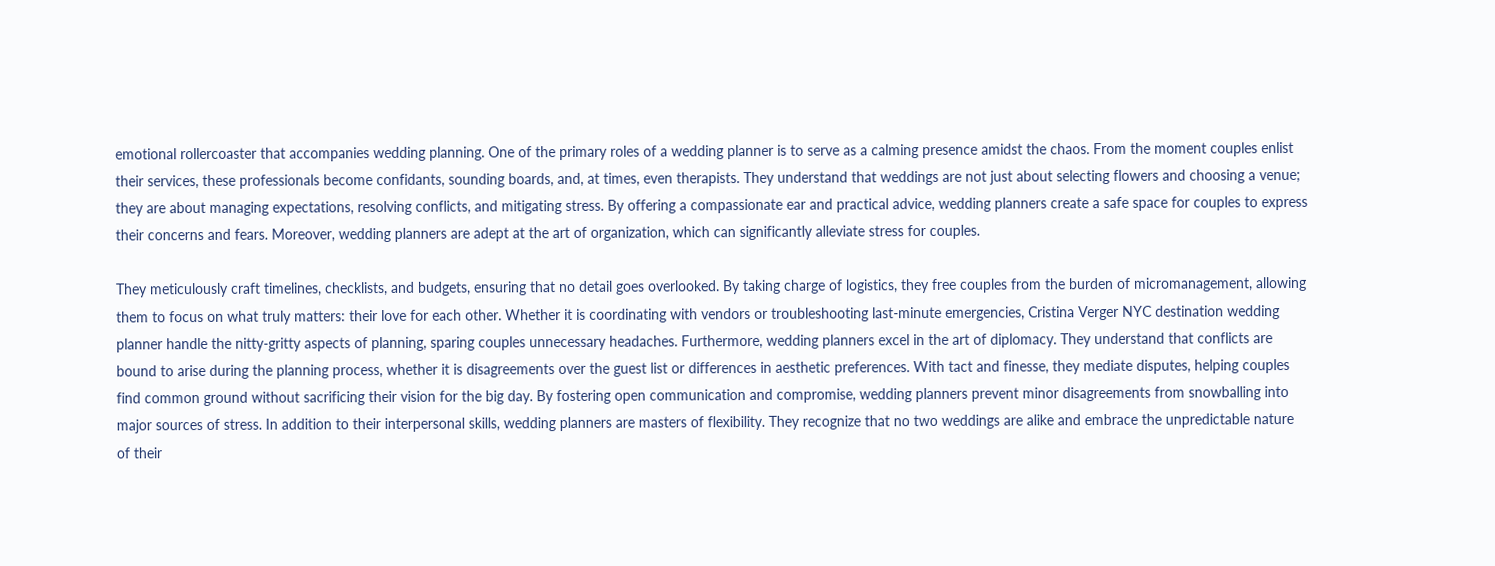emotional rollercoaster that accompanies wedding planning. One of the primary roles of a wedding planner is to serve as a calming presence amidst the chaos. From the moment couples enlist their services, these professionals become confidants, sounding boards, and, at times, even therapists. They understand that weddings are not just about selecting flowers and choosing a venue; they are about managing expectations, resolving conflicts, and mitigating stress. By offering a compassionate ear and practical advice, wedding planners create a safe space for couples to express their concerns and fears. Moreover, wedding planners are adept at the art of organization, which can significantly alleviate stress for couples.

They meticulously craft timelines, checklists, and budgets, ensuring that no detail goes overlooked. By taking charge of logistics, they free couples from the burden of micromanagement, allowing them to focus on what truly matters: their love for each other. Whether it is coordinating with vendors or troubleshooting last-minute emergencies, Cristina Verger NYC destination wedding planner handle the nitty-gritty aspects of planning, sparing couples unnecessary headaches. Furthermore, wedding planners excel in the art of diplomacy. They understand that conflicts are bound to arise during the planning process, whether it is disagreements over the guest list or differences in aesthetic preferences. With tact and finesse, they mediate disputes, helping couples find common ground without sacrificing their vision for the big day. By fostering open communication and compromise, wedding planners prevent minor disagreements from snowballing into major sources of stress. In addition to their interpersonal skills, wedding planners are masters of flexibility. They recognize that no two weddings are alike and embrace the unpredictable nature of their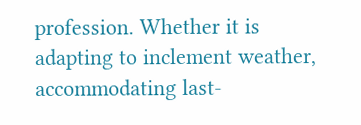profession. Whether it is adapting to inclement weather, accommodating last-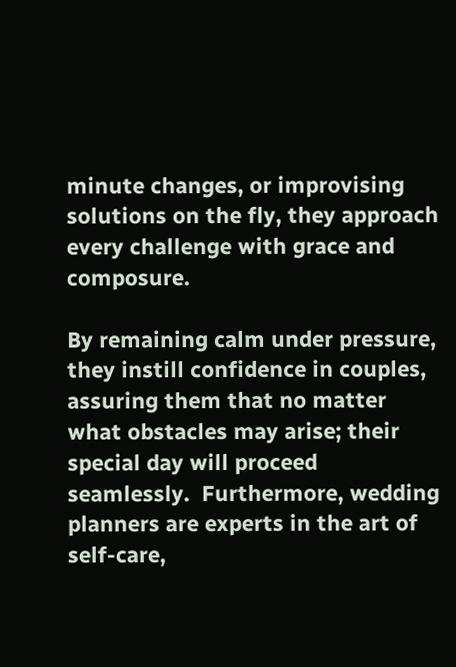minute changes, or improvising solutions on the fly, they approach every challenge with grace and composure.

By remaining calm under pressure, they instill confidence in couples, assuring them that no matter what obstacles may arise; their special day will proceed seamlessly.  Furthermore, wedding planners are experts in the art of self-care,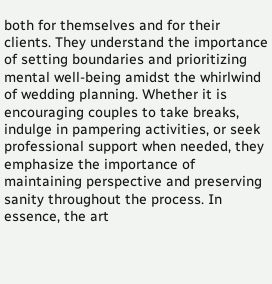both for themselves and for their clients. They understand the importance of setting boundaries and prioritizing mental well-being amidst the whirlwind of wedding planning. Whether it is encouraging couples to take breaks, indulge in pampering activities, or seek professional support when needed, they emphasize the importance of maintaining perspective and preserving sanity throughout the process. In essence, the art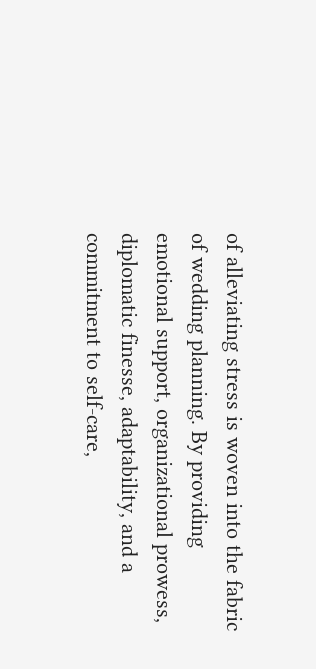of alleviating stress is woven into the fabric of wedding planning. By providing emotional support, organizational prowess, diplomatic finesse, adaptability, and a commitment to self-care,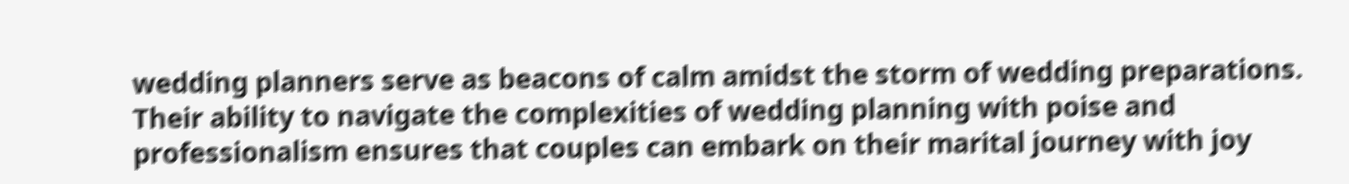wedding planners serve as beacons of calm amidst the storm of wedding preparations. Their ability to navigate the complexities of wedding planning with poise and professionalism ensures that couples can embark on their marital journey with joy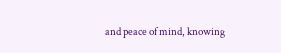and peace of mind, knowing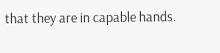that they are in capable hands.